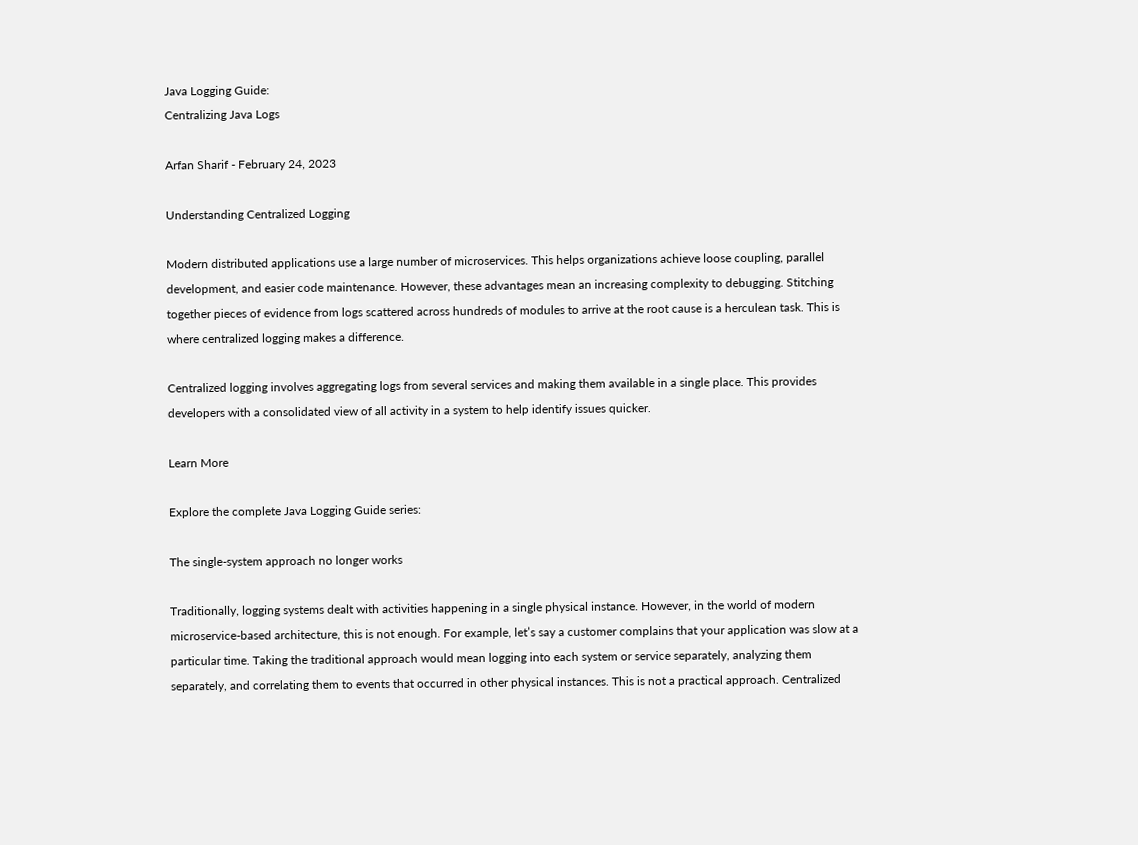Java Logging Guide:
Centralizing Java Logs

Arfan Sharif - February 24, 2023

Understanding Centralized Logging

Modern distributed applications use a large number of microservices. This helps organizations achieve loose coupling, parallel development, and easier code maintenance. However, these advantages mean an increasing complexity to debugging. Stitching together pieces of evidence from logs scattered across hundreds of modules to arrive at the root cause is a herculean task. This is where centralized logging makes a difference.

Centralized logging involves aggregating logs from several services and making them available in a single place. This provides developers with a consolidated view of all activity in a system to help identify issues quicker.

Learn More

Explore the complete Java Logging Guide series:

The single-system approach no longer works

Traditionally, logging systems dealt with activities happening in a single physical instance. However, in the world of modern microservice-based architecture, this is not enough. For example, let’s say a customer complains that your application was slow at a particular time. Taking the traditional approach would mean logging into each system or service separately, analyzing them separately, and correlating them to events that occurred in other physical instances. This is not a practical approach. Centralized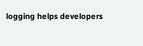logging helps developers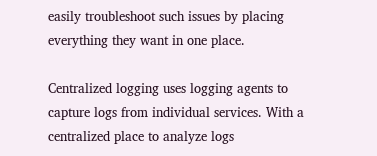easily troubleshoot such issues by placing everything they want in one place.

Centralized logging uses logging agents to capture logs from individual services. With a centralized place to analyze logs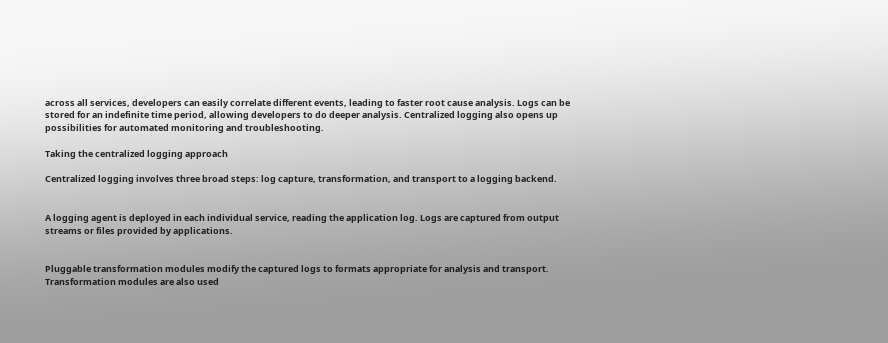across all services, developers can easily correlate different events, leading to faster root cause analysis. Logs can be stored for an indefinite time period, allowing developers to do deeper analysis. Centralized logging also opens up possibilities for automated monitoring and troubleshooting.

Taking the centralized logging approach

Centralized logging involves three broad steps: log capture, transformation, and transport to a logging backend.


A logging agent is deployed in each individual service, reading the application log. Logs are captured from output streams or files provided by applications.


Pluggable transformation modules modify the captured logs to formats appropriate for analysis and transport. Transformation modules are also used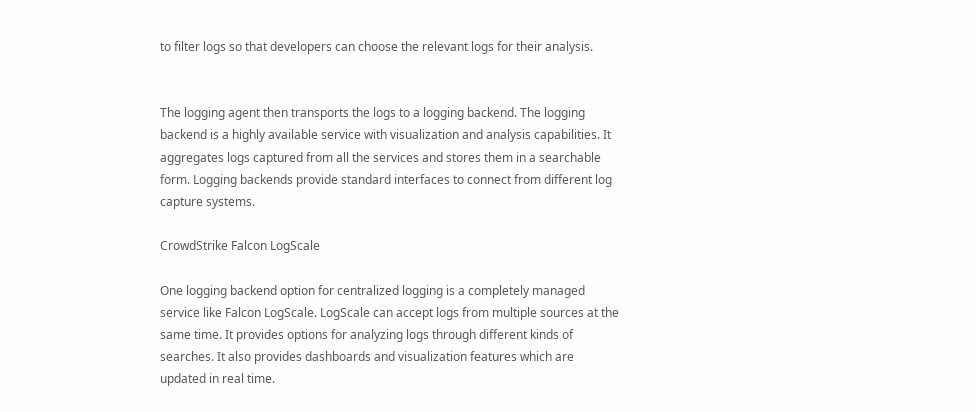to filter logs so that developers can choose the relevant logs for their analysis.


The logging agent then transports the logs to a logging backend. The logging backend is a highly available service with visualization and analysis capabilities. It aggregates logs captured from all the services and stores them in a searchable form. Logging backends provide standard interfaces to connect from different log capture systems.

CrowdStrike Falcon LogScale

One logging backend option for centralized logging is a completely managed service like Falcon LogScale. LogScale can accept logs from multiple sources at the same time. It provides options for analyzing logs through different kinds of searches. It also provides dashboards and visualization features which are updated in real time.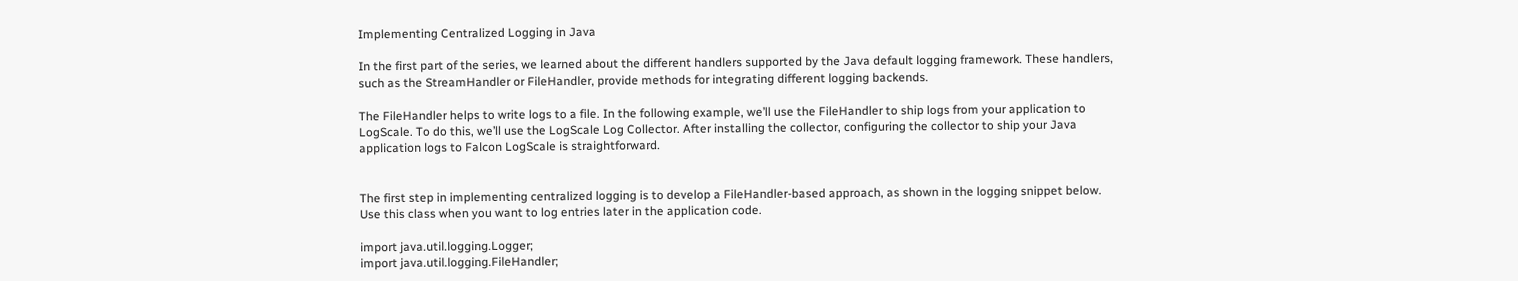Implementing Centralized Logging in Java

In the first part of the series, we learned about the different handlers supported by the Java default logging framework. These handlers, such as the StreamHandler or FileHandler, provide methods for integrating different logging backends.

The FileHandler helps to write logs to a file. In the following example, we’ll use the FileHandler to ship logs from your application to LogScale. To do this, we’ll use the LogScale Log Collector. After installing the collector, configuring the collector to ship your Java application logs to Falcon LogScale is straightforward.


The first step in implementing centralized logging is to develop a FileHandler-based approach, as shown in the logging snippet below. Use this class when you want to log entries later in the application code.

import java.util.logging.Logger;
import java.util.logging.FileHandler;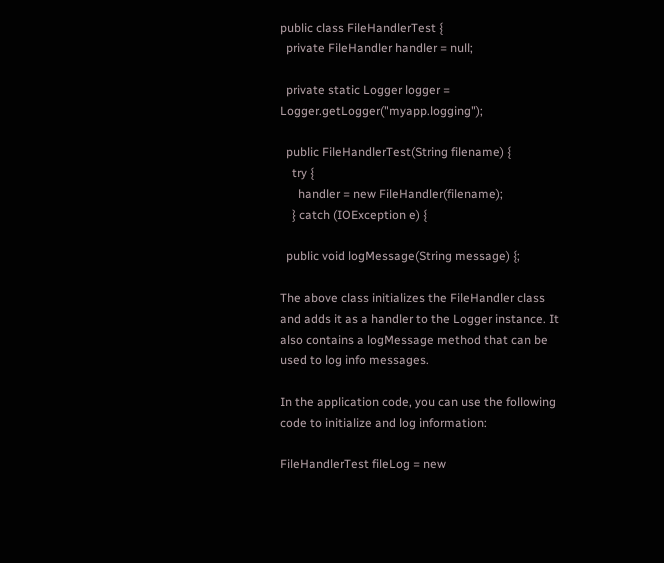public class FileHandlerTest {
  private FileHandler handler = null;

  private static Logger logger = Logger.getLogger("myapp.logging");

  public FileHandlerTest(String filename) {
    try {
      handler = new FileHandler(filename);
    } catch (IOException e) {

  public void logMessage(String message) {;

The above class initializes the FileHandler class and adds it as a handler to the Logger instance. It also contains a logMessage method that can be used to log info messages.

In the application code, you can use the following code to initialize and log information:

FileHandlerTest fileLog = new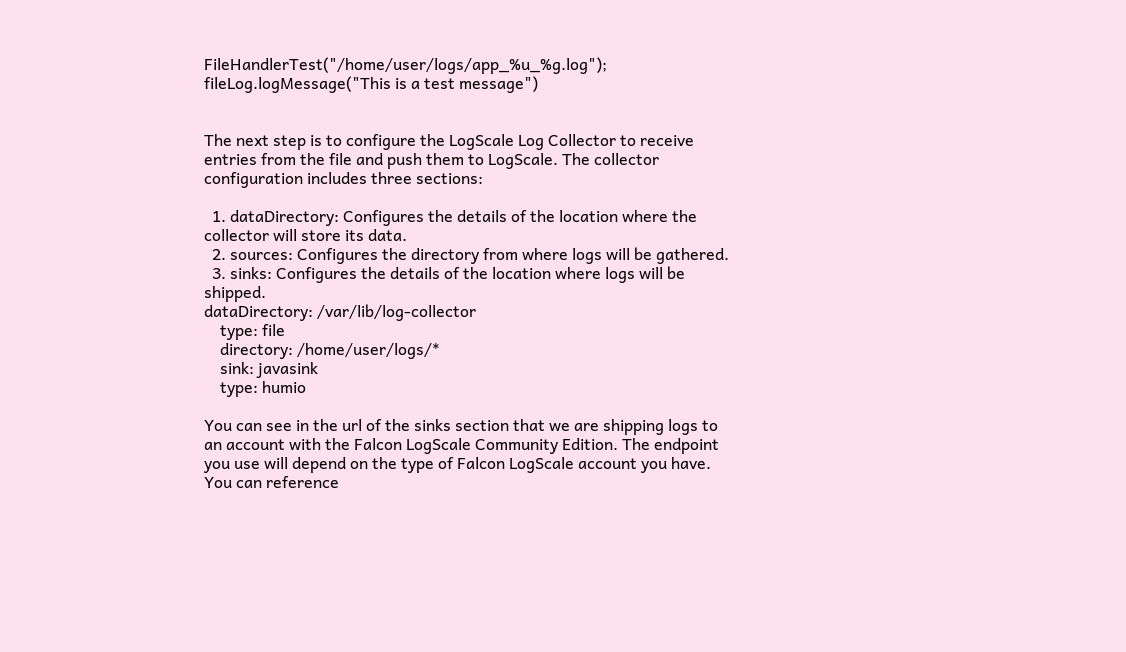FileHandlerTest("/home/user/logs/app_%u_%g.log");
fileLog.logMessage("This is a test message")


The next step is to configure the LogScale Log Collector to receive entries from the file and push them to LogScale. The collector configuration includes three sections:

  1. dataDirectory: Configures the details of the location where the collector will store its data.
  2. sources: Configures the directory from where logs will be gathered.
  3. sinks: Configures the details of the location where logs will be shipped.
dataDirectory: /var/lib/log-collector
    type: file
    directory: /home/user/logs/*
    sink: javasink
    type: humio

You can see in the url of the sinks section that we are shipping logs to an account with the Falcon LogScale Community Edition. The endpoint you use will depend on the type of Falcon LogScale account you have. You can reference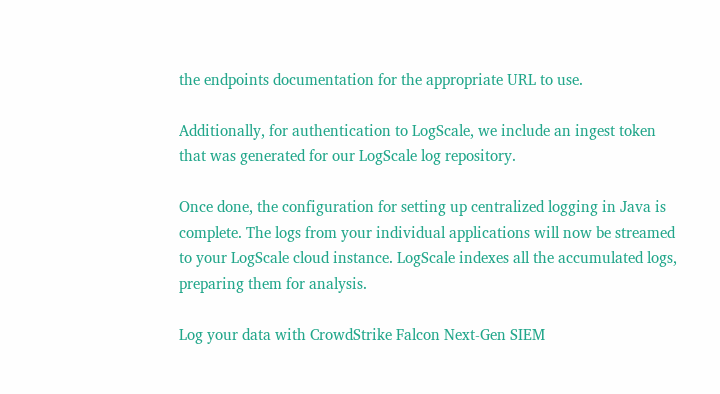the endpoints documentation for the appropriate URL to use.

Additionally, for authentication to LogScale, we include an ingest token that was generated for our LogScale log repository.

Once done, the configuration for setting up centralized logging in Java is complete. The logs from your individual applications will now be streamed to your LogScale cloud instance. LogScale indexes all the accumulated logs, preparing them for analysis.

Log your data with CrowdStrike Falcon Next-Gen SIEM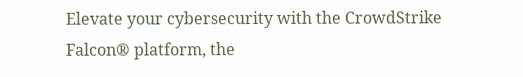Elevate your cybersecurity with the CrowdStrike Falcon® platform, the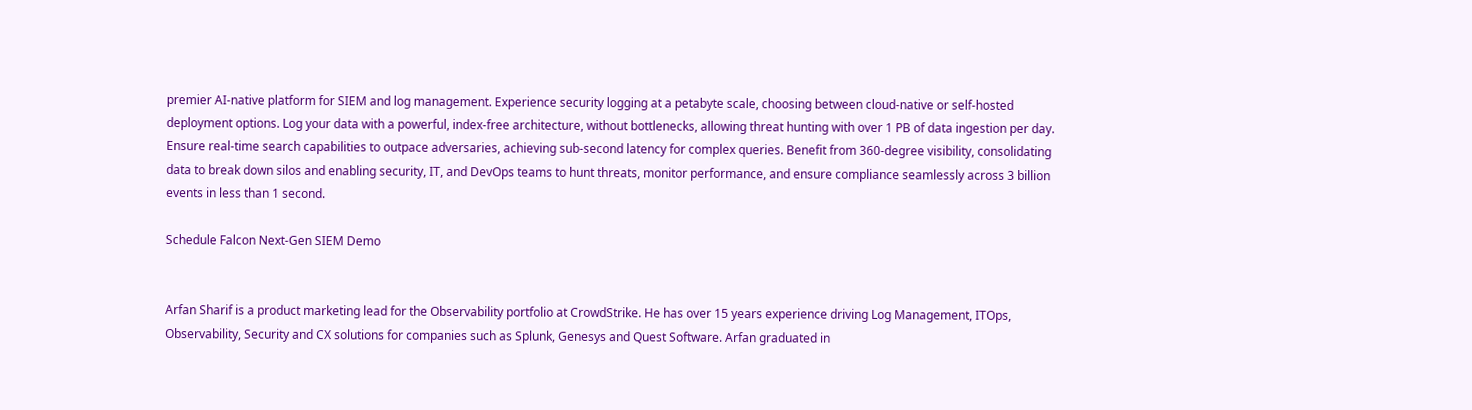premier AI-native platform for SIEM and log management. Experience security logging at a petabyte scale, choosing between cloud-native or self-hosted deployment options. Log your data with a powerful, index-free architecture, without bottlenecks, allowing threat hunting with over 1 PB of data ingestion per day. Ensure real-time search capabilities to outpace adversaries, achieving sub-second latency for complex queries. Benefit from 360-degree visibility, consolidating data to break down silos and enabling security, IT, and DevOps teams to hunt threats, monitor performance, and ensure compliance seamlessly across 3 billion events in less than 1 second.

Schedule Falcon Next-Gen SIEM Demo


Arfan Sharif is a product marketing lead for the Observability portfolio at CrowdStrike. He has over 15 years experience driving Log Management, ITOps, Observability, Security and CX solutions for companies such as Splunk, Genesys and Quest Software. Arfan graduated in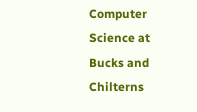Computer Science at Bucks and Chilterns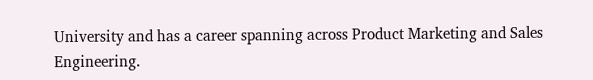University and has a career spanning across Product Marketing and Sales Engineering.